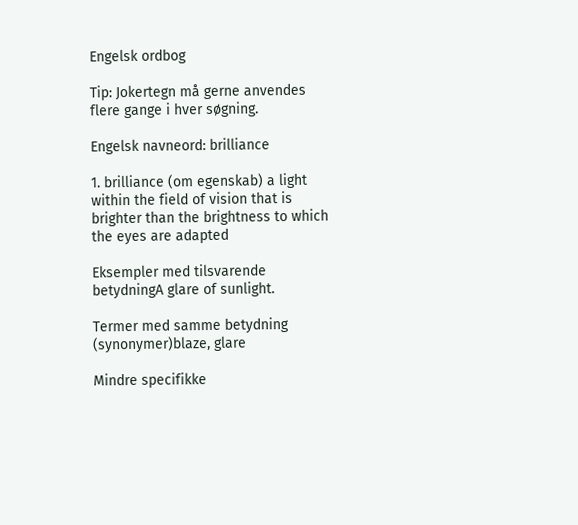Engelsk ordbog

Tip: Jokertegn må gerne anvendes flere gange i hver søgning.

Engelsk navneord: brilliance

1. brilliance (om egenskab) a light within the field of vision that is brighter than the brightness to which the eyes are adapted

Eksempler med tilsvarende betydningA glare of sunlight.

Termer med samme betydning (synonymer)blaze, glare

Mindre specifikke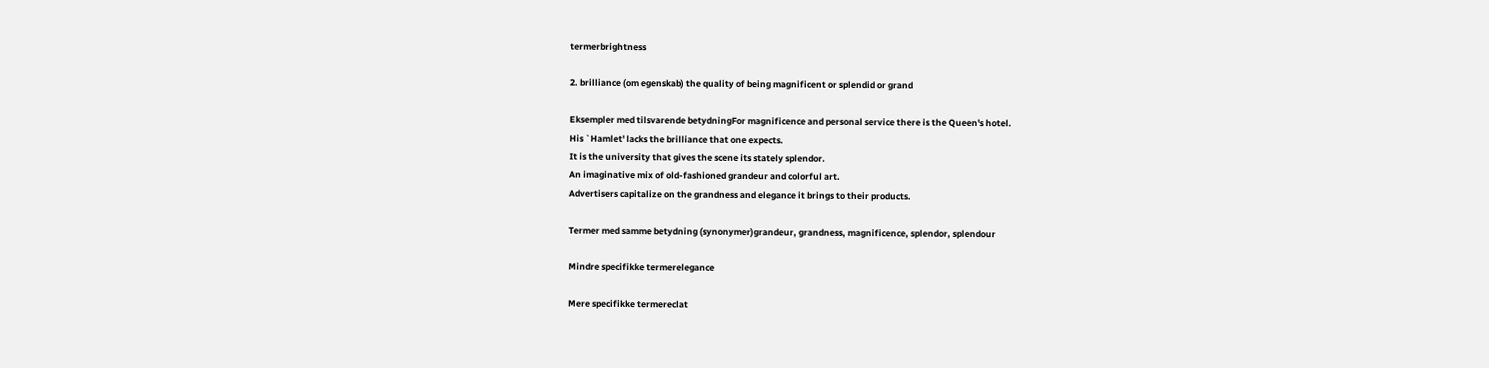termerbrightness

2. brilliance (om egenskab) the quality of being magnificent or splendid or grand

Eksempler med tilsvarende betydningFor magnificence and personal service there is the Queen's hotel.
His `Hamlet' lacks the brilliance that one expects.
It is the university that gives the scene its stately splendor.
An imaginative mix of old-fashioned grandeur and colorful art.
Advertisers capitalize on the grandness and elegance it brings to their products.

Termer med samme betydning (synonymer)grandeur, grandness, magnificence, splendor, splendour

Mindre specifikke termerelegance

Mere specifikke termereclat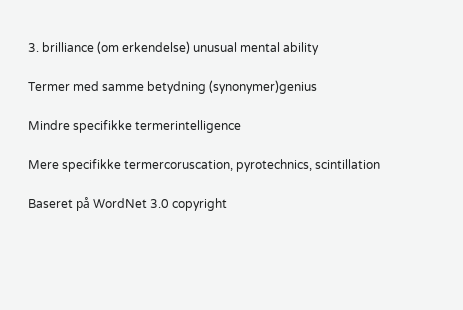3. brilliance (om erkendelse) unusual mental ability

Termer med samme betydning (synonymer)genius

Mindre specifikke termerintelligence

Mere specifikke termercoruscation, pyrotechnics, scintillation

Baseret på WordNet 3.0 copyright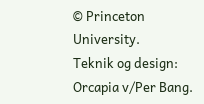© Princeton University.
Teknik og design: Orcapia v/Per Bang.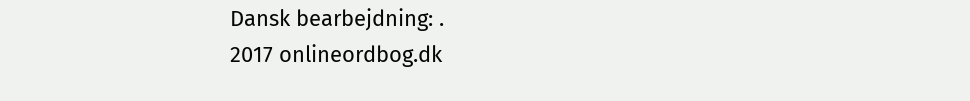Dansk bearbejdning: .
2017 onlineordbog.dk